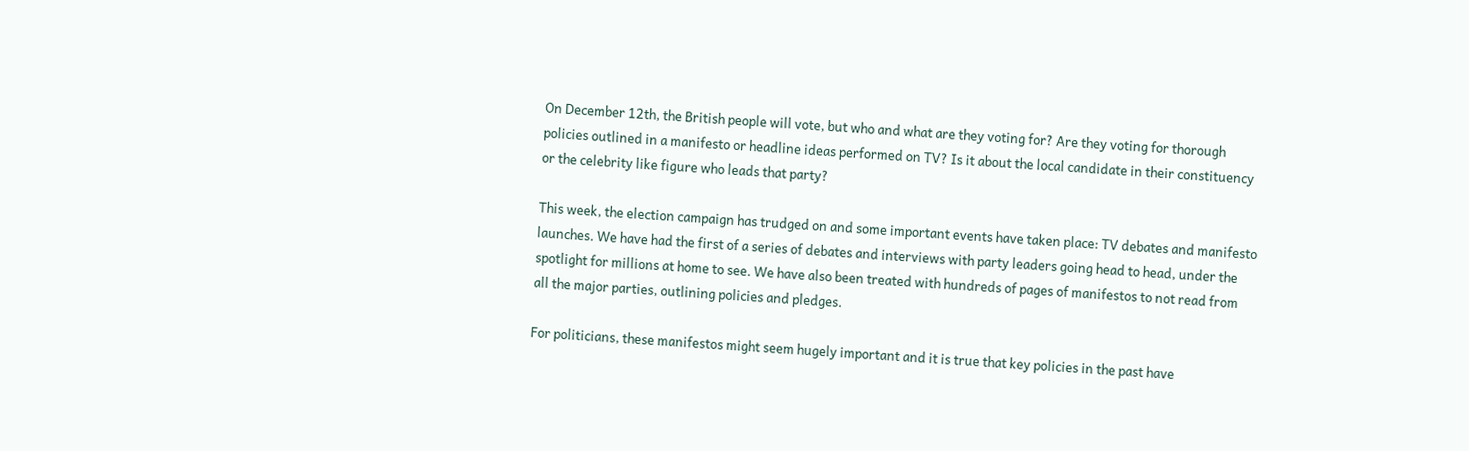On December 12th, the British people will vote, but who and what are they voting for? Are they voting for thorough policies outlined in a manifesto or headline ideas performed on TV? Is it about the local candidate in their constituency or the celebrity like figure who leads that party?

This week, the election campaign has trudged on and some important events have taken place: TV debates and manifesto launches. We have had the first of a series of debates and interviews with party leaders going head to head, under the spotlight for millions at home to see. We have also been treated with hundreds of pages of manifestos to not read from all the major parties, outlining policies and pledges.

For politicians, these manifestos might seem hugely important and it is true that key policies in the past have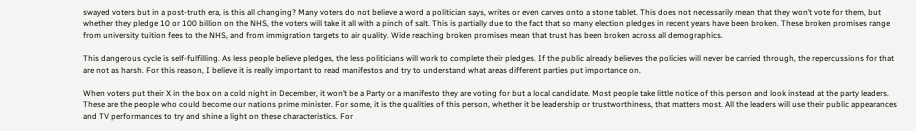swayed voters but in a post-truth era, is this all changing? Many voters do not believe a word a politician says, writes or even carves onto a stone tablet. This does not necessarily mean that they won’t vote for them, but whether they pledge 10 or 100 billion on the NHS, the voters will take it all with a pinch of salt. This is partially due to the fact that so many election pledges in recent years have been broken. These broken promises range from university tuition fees to the NHS, and from immigration targets to air quality. Wide reaching broken promises mean that trust has been broken across all demographics.

This dangerous cycle is self-fulfilling. As less people believe pledges, the less politicians will work to complete their pledges. If the public already believes the policies will never be carried through, the repercussions for that are not as harsh. For this reason, I believe it is really important to read manifestos and try to understand what areas different parties put importance on.

When voters put their X in the box on a cold night in December, it won’t be a Party or a manifesto they are voting for but a local candidate. Most people take little notice of this person and look instead at the party leaders. These are the people who could become our nations prime minister. For some, it is the qualities of this person, whether it be leadership or trustworthiness, that matters most. All the leaders will use their public appearances and TV performances to try and shine a light on these characteristics. For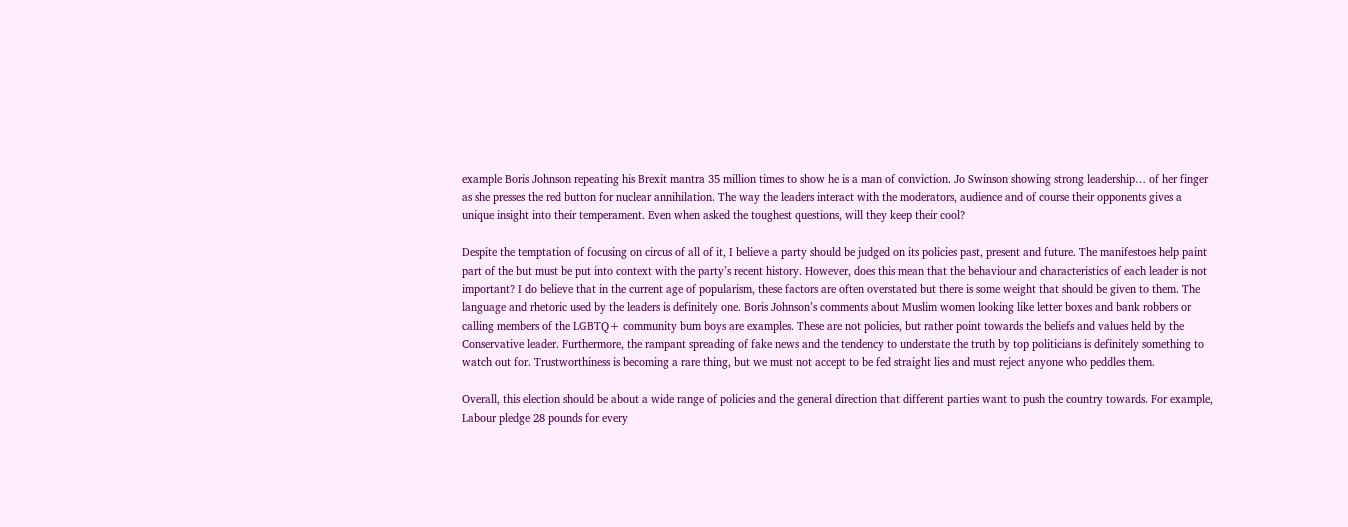example Boris Johnson repeating his Brexit mantra 35 million times to show he is a man of conviction. Jo Swinson showing strong leadership… of her finger as she presses the red button for nuclear annihilation. The way the leaders interact with the moderators, audience and of course their opponents gives a unique insight into their temperament. Even when asked the toughest questions, will they keep their cool?

Despite the temptation of focusing on circus of all of it, I believe a party should be judged on its policies past, present and future. The manifestoes help paint part of the but must be put into context with the party’s recent history. However, does this mean that the behaviour and characteristics of each leader is not important? I do believe that in the current age of popularism, these factors are often overstated but there is some weight that should be given to them. The language and rhetoric used by the leaders is definitely one. Boris Johnson’s comments about Muslim women looking like letter boxes and bank robbers or calling members of the LGBTQ+ community bum boys are examples. These are not policies, but rather point towards the beliefs and values held by the Conservative leader. Furthermore, the rampant spreading of fake news and the tendency to understate the truth by top politicians is definitely something to watch out for. Trustworthiness is becoming a rare thing, but we must not accept to be fed straight lies and must reject anyone who peddles them.

Overall, this election should be about a wide range of policies and the general direction that different parties want to push the country towards. For example, Labour pledge 28 pounds for every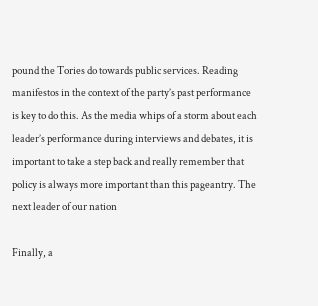pound the Tories do towards public services. Reading manifestos in the context of the party’s past performance is key to do this. As the media whips of a storm about each leader’s performance during interviews and debates, it is important to take a step back and really remember that policy is always more important than this pageantry. The next leader of our nation

Finally, a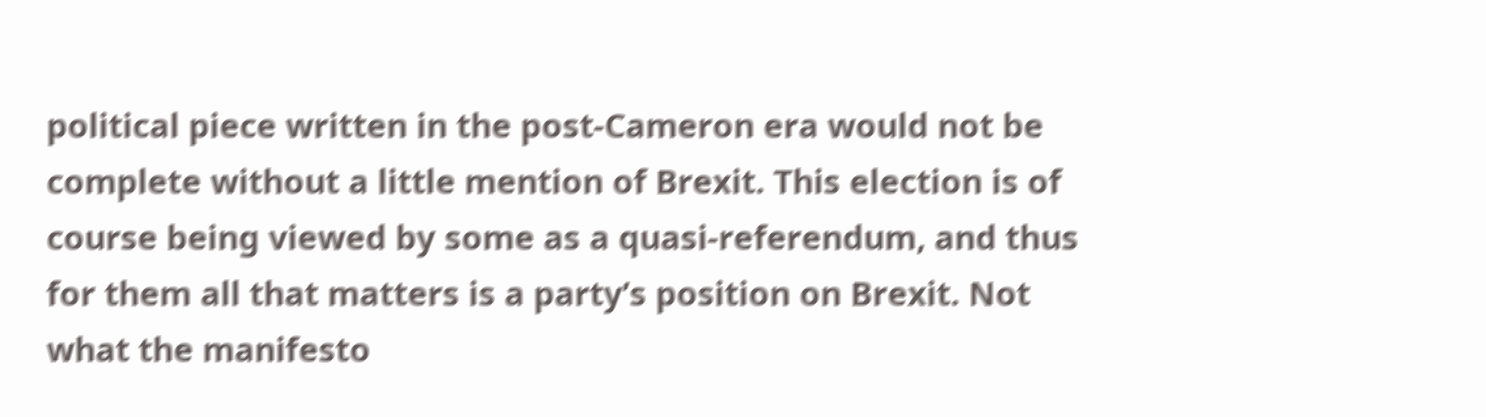political piece written in the post-Cameron era would not be complete without a little mention of Brexit. This election is of course being viewed by some as a quasi-referendum, and thus for them all that matters is a party’s position on Brexit. Not what the manifesto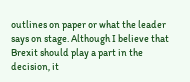outlines on paper or what the leader says on stage. Although I believe that Brexit should play a part in the decision, it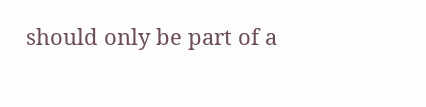should only be part of a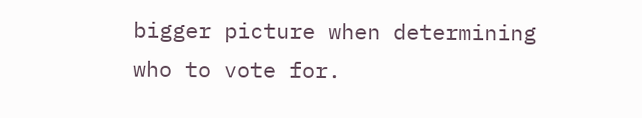bigger picture when determining who to vote for.